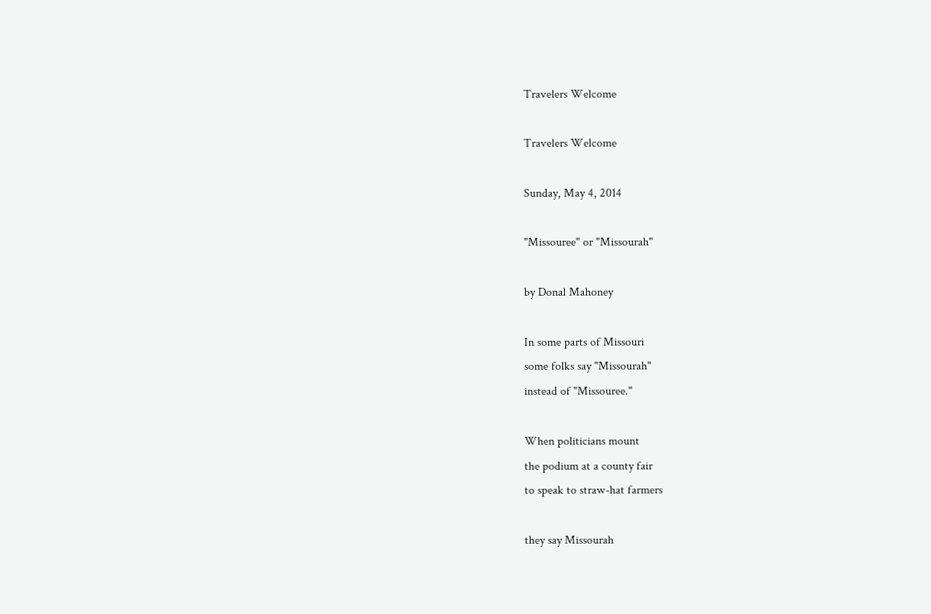Travelers Welcome

Travelers Welcome

Sunday, May 4, 2014

"Missouree" or "Missourah"

by Donal Mahoney

In some parts of Missouri
some folks say "Missourah"
instead of "Missouree."

When politicians mount
the podium at a county fair
to speak to straw-hat farmers

they say Missourah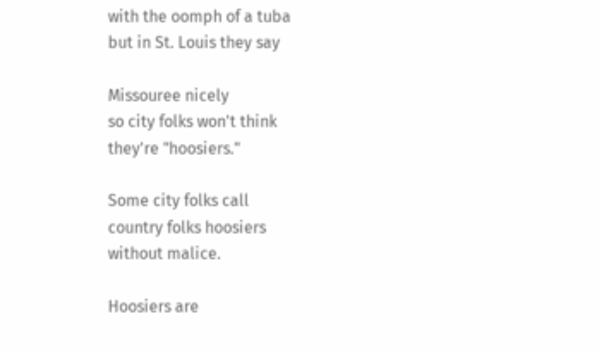with the oomph of a tuba
but in St. Louis they say

Missouree nicely
so city folks won't think
they're "hoosiers."

Some city folks call
country folks hoosiers
without malice.

Hoosiers are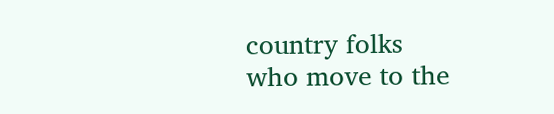country folks
who move to the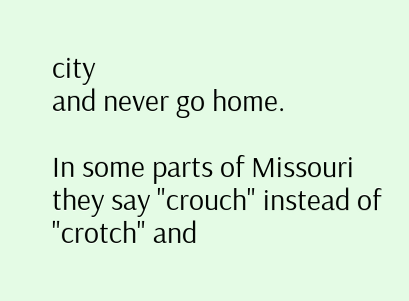city
and never go home.

In some parts of Missouri
they say "crouch" instead of
"crotch" and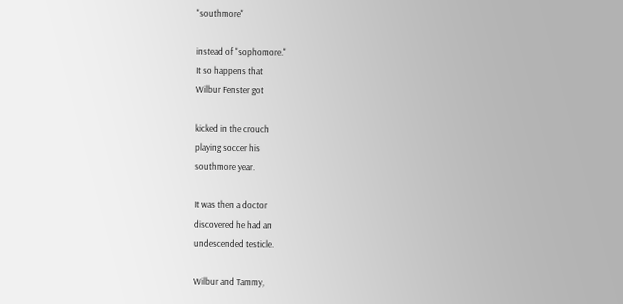"southmore"

instead of "sophomore."
It so happens that
Wilbur Fenster got

kicked in the crouch
playing soccer his
southmore year.

It was then a doctor
discovered he had an
undescended testicle.

Wilbur and Tammy,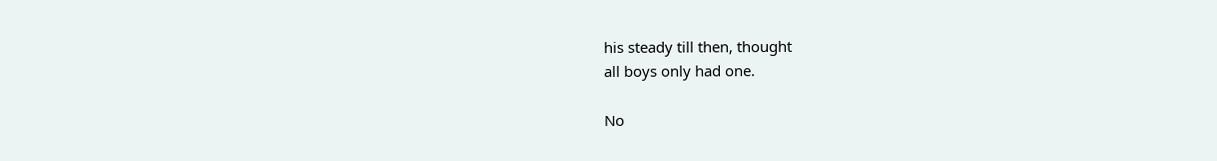his steady till then, thought
all boys only had one.

No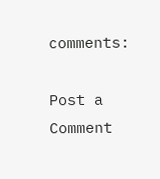comments:

Post a Comment